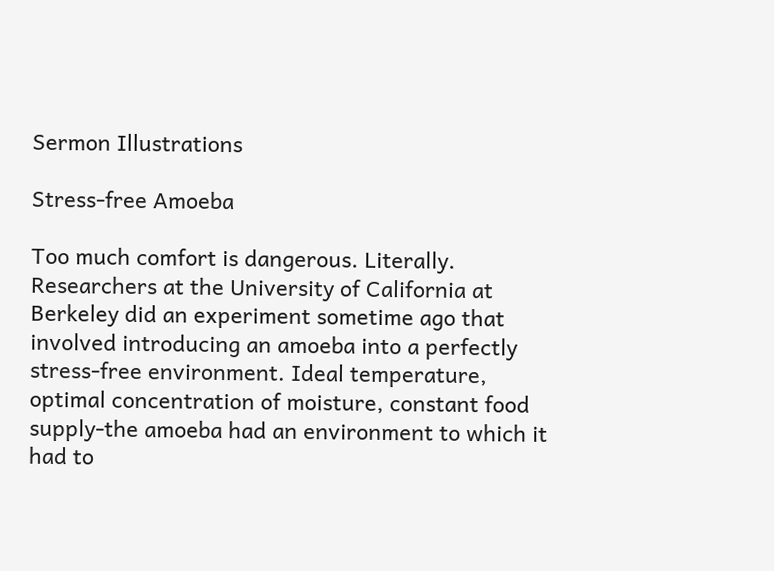Sermon Illustrations

Stress-free Amoeba

Too much comfort is dangerous. Literally. Researchers at the University of California at Berkeley did an experiment sometime ago that involved introducing an amoeba into a perfectly stress-free environment. Ideal temperature, optimal concentration of moisture, constant food supply-the amoeba had an environment to which it had to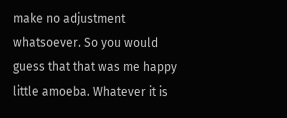make no adjustment whatsoever. So you would guess that that was me happy little amoeba. Whatever it is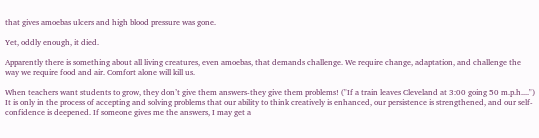that gives amoebas ulcers and high blood pressure was gone.

Yet, oddly enough, it died.

Apparently there is something about all living creatures, even amoebas, that demands challenge. We require change, adaptation, and challenge the way we require food and air. Comfort alone will kill us.

When teachers want students to grow, they don’t give them answers-they give them problems! ("If a train leaves Cleveland at 3:00 going 50 m.p.h....") It is only in the process of accepting and solving problems that our ability to think creatively is enhanced, our persistence is strengthened, and our self-confidence is deepened. If someone gives me the answers, I may get a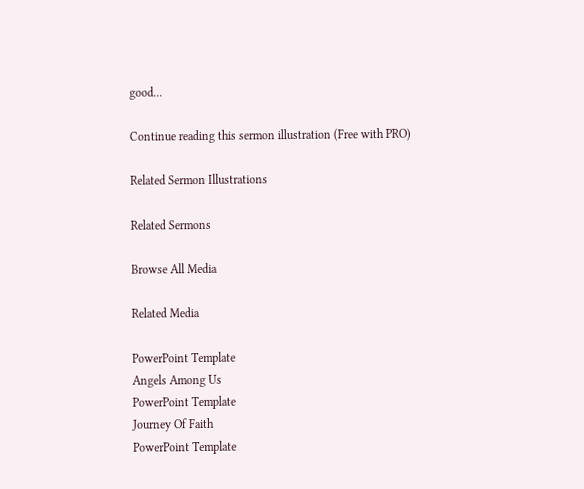good...

Continue reading this sermon illustration (Free with PRO)

Related Sermon Illustrations

Related Sermons

Browse All Media

Related Media

PowerPoint Template
Angels Among Us
PowerPoint Template
Journey Of Faith
PowerPoint Template